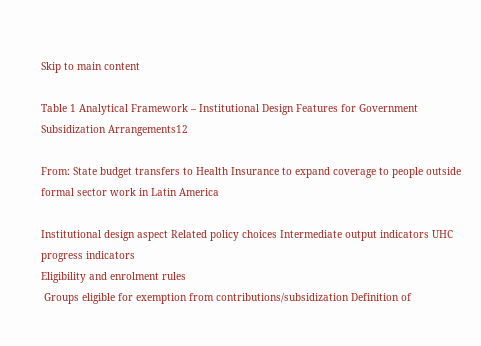Skip to main content

Table 1 Analytical Framework – Institutional Design Features for Government Subsidization Arrangements12

From: State budget transfers to Health Insurance to expand coverage to people outside formal sector work in Latin America

Institutional design aspect Related policy choices Intermediate output indicators UHC progress indicators
Eligibility and enrolment rules
 Groups eligible for exemption from contributions/subsidization Definition of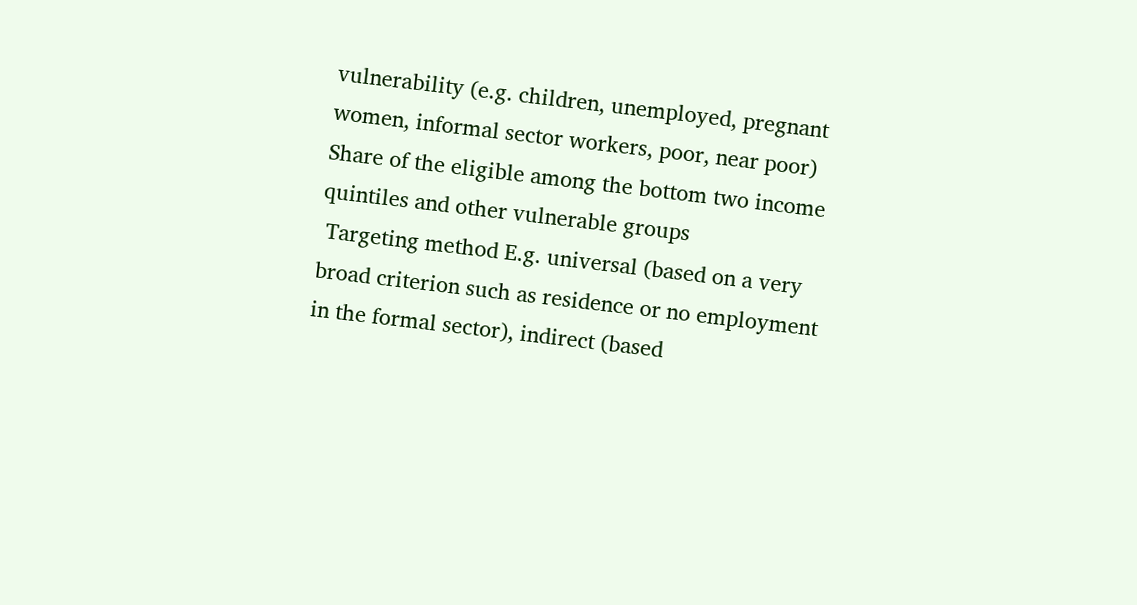vulnerability (e.g. children, unemployed, pregnant women, informal sector workers, poor, near poor) Share of the eligible among the bottom two income quintiles and other vulnerable groups
 Targeting method E.g. universal (based on a very broad criterion such as residence or no employment in the formal sector), indirect (based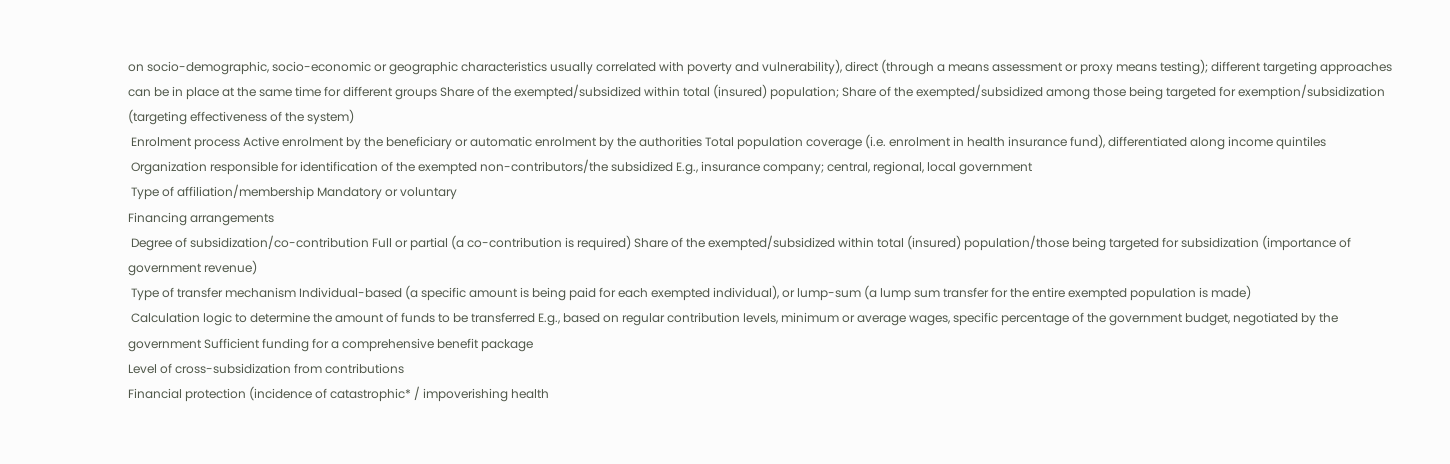on socio-demographic, socio-economic or geographic characteristics usually correlated with poverty and vulnerability), direct (through a means assessment or proxy means testing); different targeting approaches can be in place at the same time for different groups Share of the exempted/subsidized within total (insured) population; Share of the exempted/subsidized among those being targeted for exemption/subsidization (targeting effectiveness of the system)
 Enrolment process Active enrolment by the beneficiary or automatic enrolment by the authorities Total population coverage (i.e. enrolment in health insurance fund), differentiated along income quintiles
 Organization responsible for identification of the exempted non-contributors/the subsidized E.g., insurance company; central, regional, local government
 Type of affiliation/membership Mandatory or voluntary
Financing arrangements
 Degree of subsidization/co-contribution Full or partial (a co-contribution is required) Share of the exempted/subsidized within total (insured) population/those being targeted for subsidization (importance of government revenue)
 Type of transfer mechanism Individual-based (a specific amount is being paid for each exempted individual), or lump-sum (a lump sum transfer for the entire exempted population is made)
 Calculation logic to determine the amount of funds to be transferred E.g., based on regular contribution levels, minimum or average wages, specific percentage of the government budget, negotiated by the government Sufficient funding for a comprehensive benefit package
Level of cross-subsidization from contributions
Financial protection (incidence of catastrophic* / impoverishing health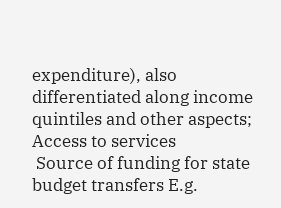expenditure), also differentiated along income quintiles and other aspects;
Access to services
 Source of funding for state budget transfers E.g.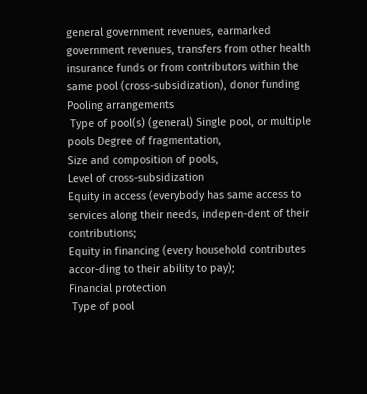general government revenues, earmarked government revenues, transfers from other health insurance funds or from contributors within the same pool (cross-subsidization), donor funding
Pooling arrangements
 Type of pool(s) (general) Single pool, or multiple pools Degree of fragmentation,
Size and composition of pools,
Level of cross-subsidization
Equity in access (everybody has same access to services along their needs, indepen-dent of their contributions;
Equity in financing (every household contributes accor-ding to their ability to pay);
Financial protection
 Type of pool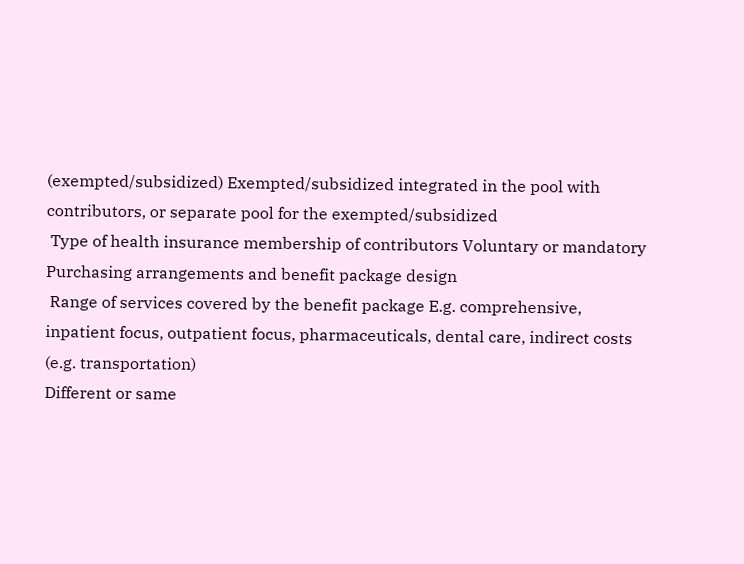(exempted/subsidized) Exempted/subsidized integrated in the pool with contributors, or separate pool for the exempted/subsidized
 Type of health insurance membership of contributors Voluntary or mandatory
Purchasing arrangements and benefit package design
 Range of services covered by the benefit package E.g. comprehensive, inpatient focus, outpatient focus, pharmaceuticals, dental care, indirect costs (e.g. transportation)
Different or same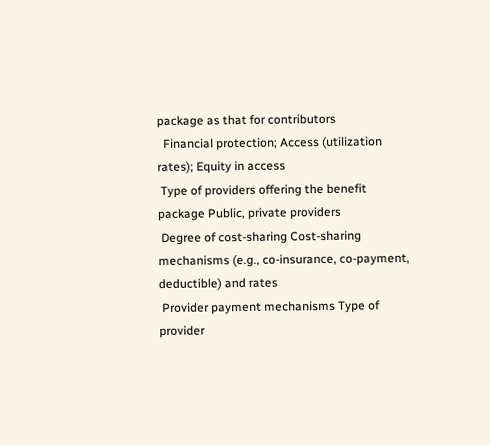package as that for contributors
  Financial protection; Access (utilization rates); Equity in access
 Type of providers offering the benefit package Public, private providers
 Degree of cost-sharing Cost-sharing mechanisms (e.g., co-insurance, co-payment, deductible) and rates
 Provider payment mechanisms Type of provider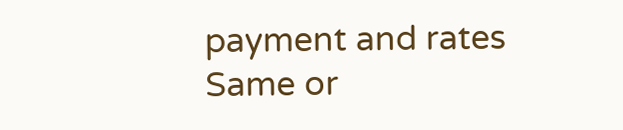payment and rates
Same or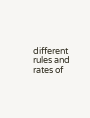different rules and rates of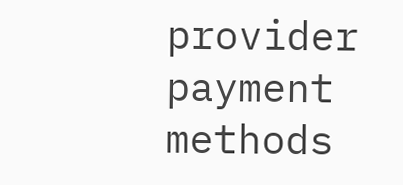provider payment methods